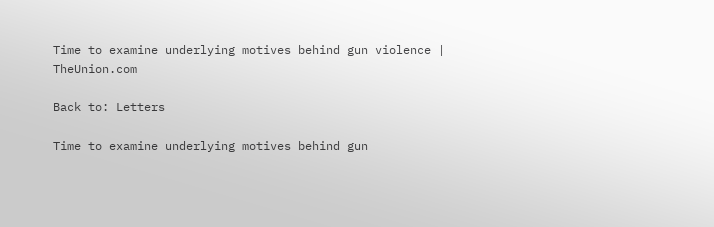Time to examine underlying motives behind gun violence | TheUnion.com

Back to: Letters

Time to examine underlying motives behind gun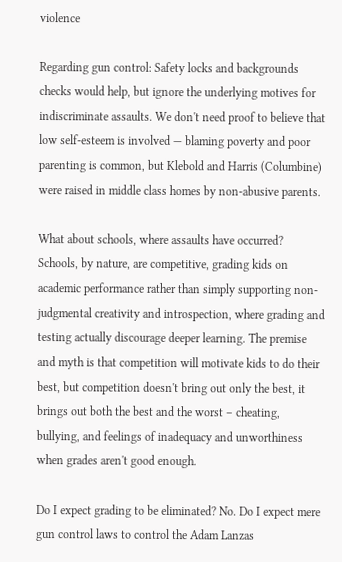violence

Regarding gun control: Safety locks and backgrounds checks would help, but ignore the underlying motives for indiscriminate assaults. We don't need proof to believe that low self-esteem is involved — blaming poverty and poor parenting is common, but Klebold and Harris (Columbine) were raised in middle class homes by non-abusive parents.

What about schools, where assaults have occurred? Schools, by nature, are competitive, grading kids on academic performance rather than simply supporting non-judgmental creativity and introspection, where grading and testing actually discourage deeper learning. The premise and myth is that competition will motivate kids to do their best, but competition doesn't bring out only the best, it brings out both the best and the worst – cheating, bullying, and feelings of inadequacy and unworthiness when grades aren't good enough.

Do I expect grading to be eliminated? No. Do I expect mere gun control laws to control the Adam Lanzas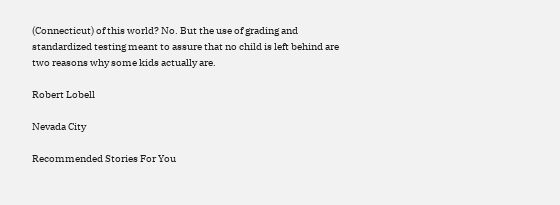(Connecticut) of this world? No. But the use of grading and standardized testing meant to assure that no child is left behind are two reasons why some kids actually are.

Robert Lobell

Nevada City

Recommended Stories For You